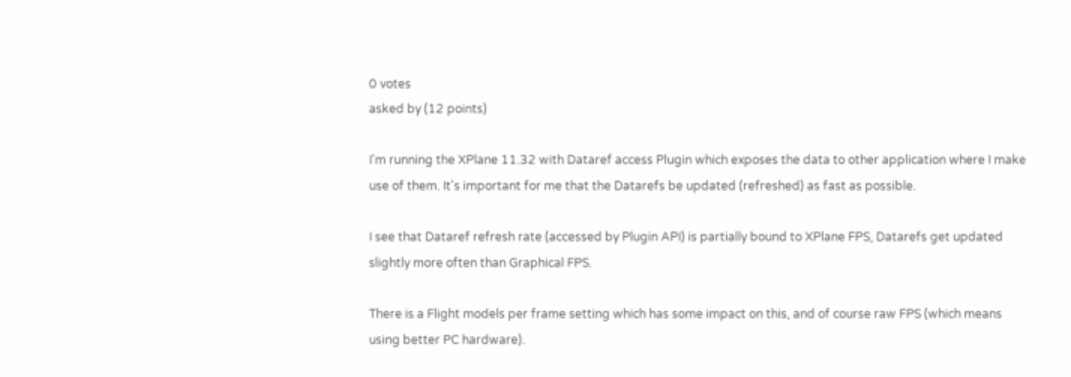0 votes
asked by (12 points)

I'm running the XPlane 11.32 with Dataref access Plugin which exposes the data to other application where I make use of them. It's important for me that the Datarefs be updated (refreshed) as fast as possible.

I see that Dataref refresh rate (accessed by Plugin API) is partially bound to XPlane FPS, Datarefs get updated slightly more often than Graphical FPS.

There is a Flight models per frame setting which has some impact on this, and of course raw FPS (which means using better PC hardware).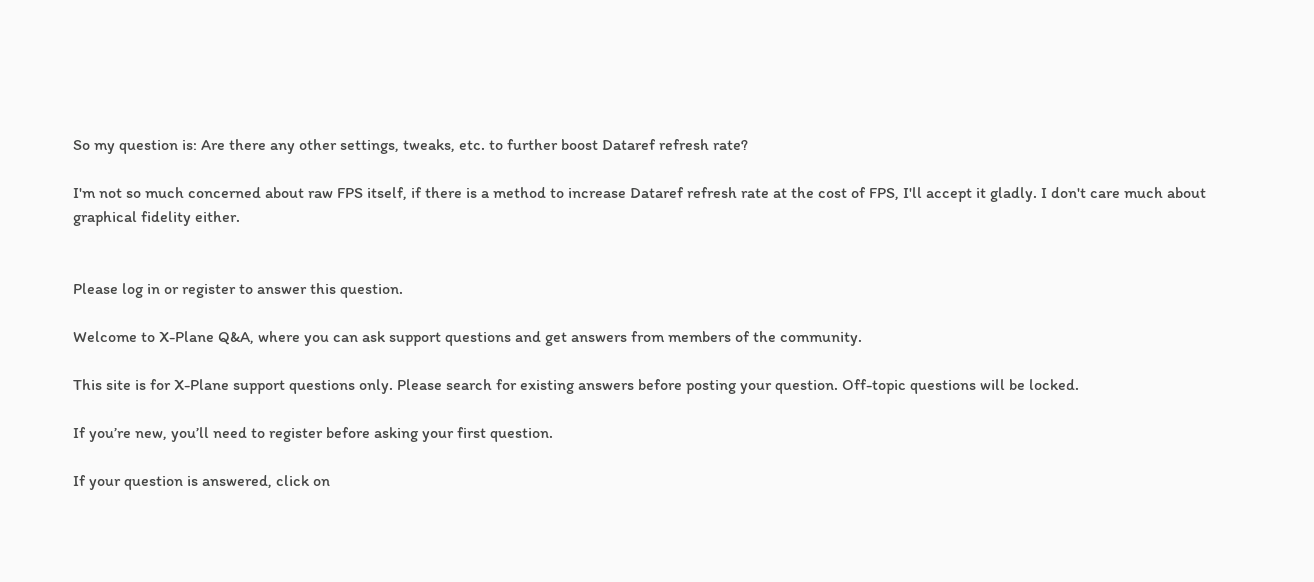So my question is: Are there any other settings, tweaks, etc. to further boost Dataref refresh rate?

I'm not so much concerned about raw FPS itself, if there is a method to increase Dataref refresh rate at the cost of FPS, I'll accept it gladly. I don't care much about graphical fidelity either.


Please log in or register to answer this question.

Welcome to X-Plane Q&A, where you can ask support questions and get answers from members of the community.

This site is for X-Plane support questions only. Please search for existing answers before posting your question. Off-topic questions will be locked.

If you’re new, you’ll need to register before asking your first question.

If your question is answered, click on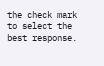the check mark to select the best response.